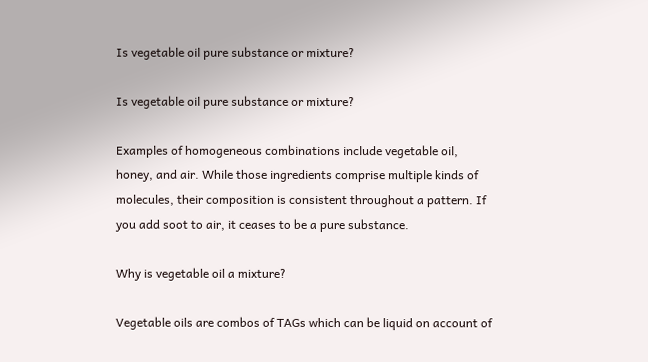Is vegetable oil pure substance or mixture?

Is vegetable oil pure substance or mixture?

Examples of homogeneous combinations include vegetable oil, honey, and air. While those ingredients comprise multiple kinds of molecules, their composition is consistent throughout a pattern. If you add soot to air, it ceases to be a pure substance.

Why is vegetable oil a mixture?

Vegetable oils are combos of TAGs which can be liquid on account of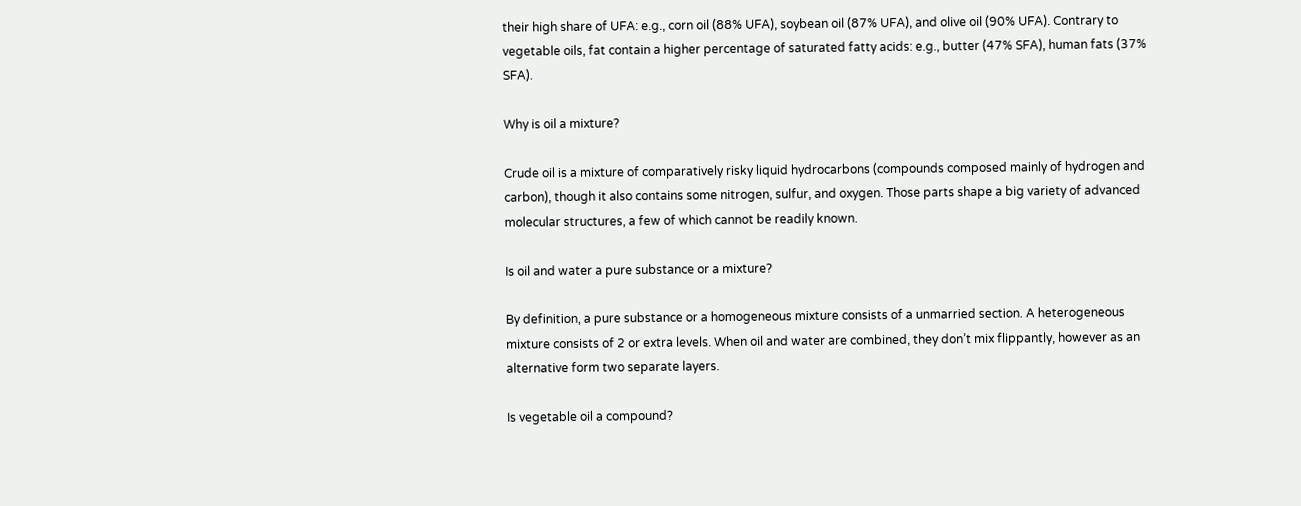their high share of UFA: e.g., corn oil (88% UFA), soybean oil (87% UFA), and olive oil (90% UFA). Contrary to vegetable oils, fat contain a higher percentage of saturated fatty acids: e.g., butter (47% SFA), human fats (37% SFA).

Why is oil a mixture?

Crude oil is a mixture of comparatively risky liquid hydrocarbons (compounds composed mainly of hydrogen and carbon), though it also contains some nitrogen, sulfur, and oxygen. Those parts shape a big variety of advanced molecular structures, a few of which cannot be readily known.

Is oil and water a pure substance or a mixture?

By definition, a pure substance or a homogeneous mixture consists of a unmarried section. A heterogeneous mixture consists of 2 or extra levels. When oil and water are combined, they don’t mix flippantly, however as an alternative form two separate layers.

Is vegetable oil a compound?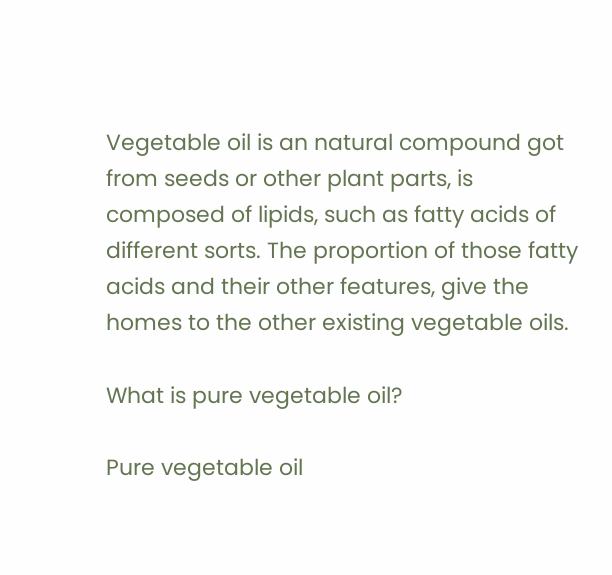Vegetable oil is an natural compound got from seeds or other plant parts, is composed of lipids, such as fatty acids of different sorts. The proportion of those fatty acids and their other features, give the homes to the other existing vegetable oils.

What is pure vegetable oil?

Pure vegetable oil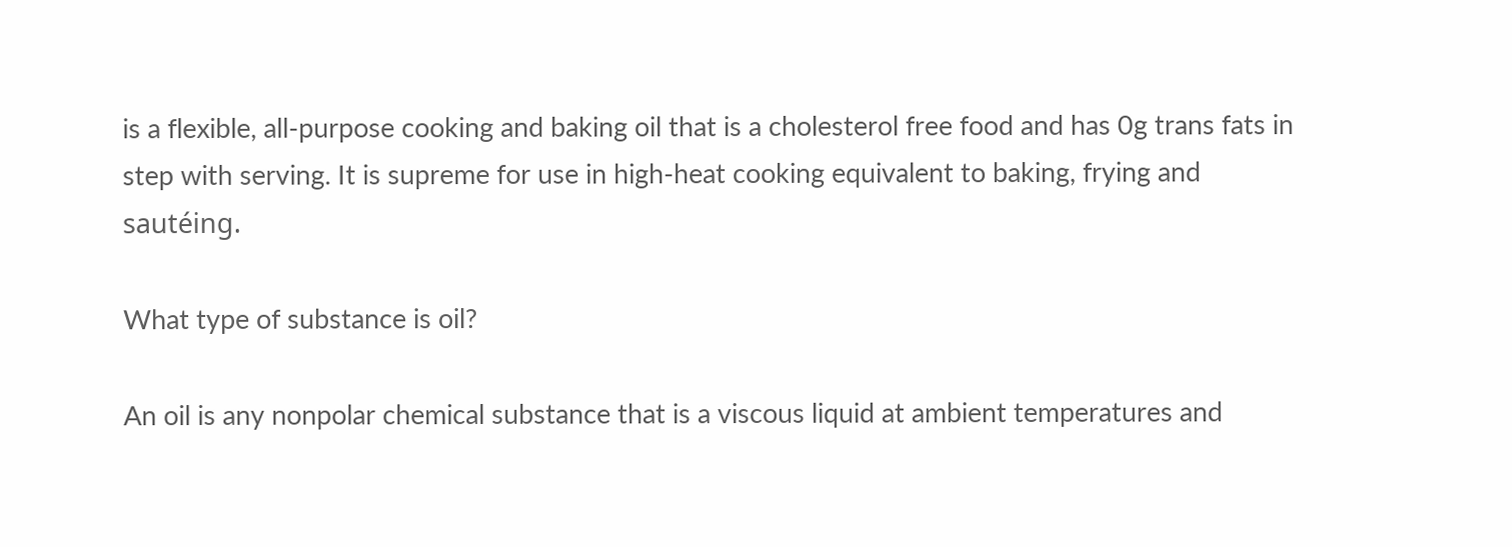is a flexible, all-purpose cooking and baking oil that is a cholesterol free food and has 0g trans fats in step with serving. It is supreme for use in high-heat cooking equivalent to baking, frying and sautéing.

What type of substance is oil?

An oil is any nonpolar chemical substance that is a viscous liquid at ambient temperatures and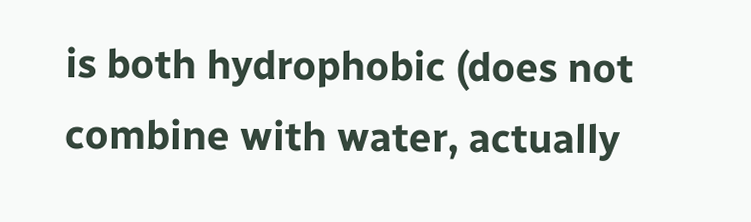is both hydrophobic (does not combine with water, actually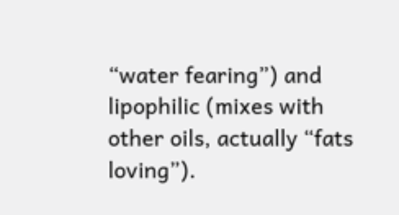“water fearing”) and lipophilic (mixes with other oils, actually “fats loving”).